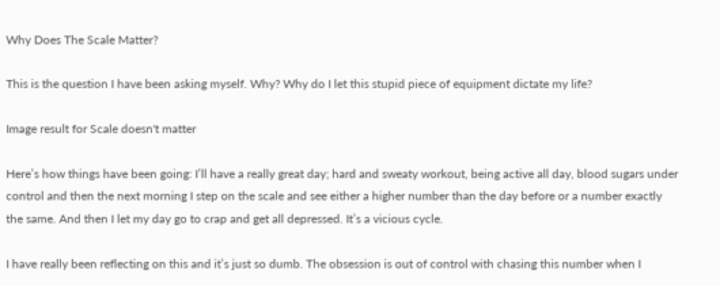Why Does The Scale Matter?

This is the question I have been asking myself. Why? Why do I let this stupid piece of equipment dictate my life?

Image result for Scale doesn't matter

Here’s how things have been going: I’ll have a really great day; hard and sweaty workout, being active all day, blood sugars under control and then the next morning I step on the scale and see either a higher number than the day before or a number exactly the same. And then I let my day go to crap and get all depressed. It’s a vicious cycle.

I have really been reflecting on this and it’s just so dumb. The obsession is out of control with chasing this number when I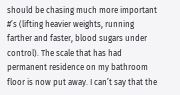should be chasing much more important #’s (lifting heavier weights, running farther and faster, blood sugars under control). The scale that has had permanent residence on my bathroom floor is now put away. I can’t say that the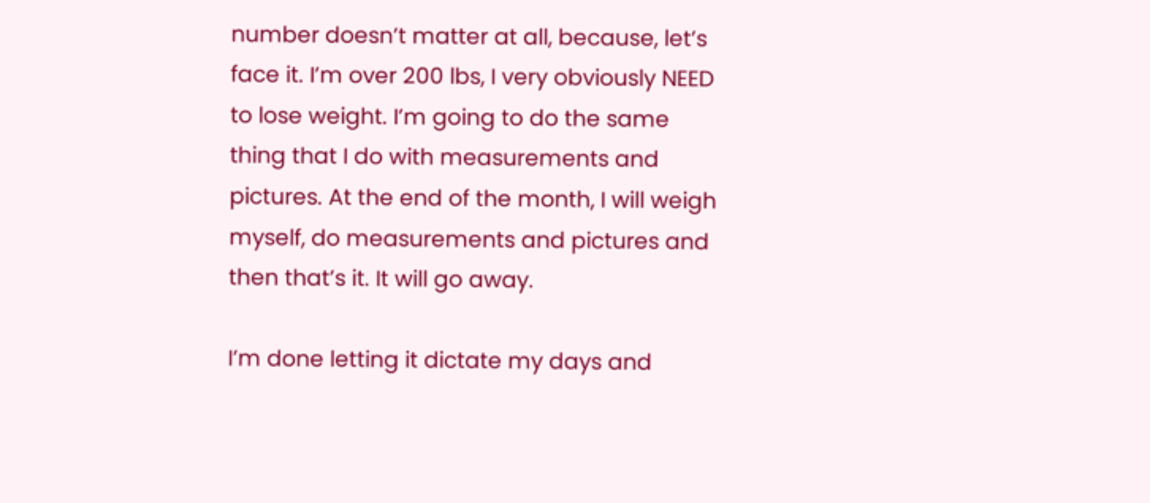number doesn’t matter at all, because, let’s face it. I’m over 200 lbs, I very obviously NEED to lose weight. I’m going to do the same thing that I do with measurements and pictures. At the end of the month, I will weigh myself, do measurements and pictures and then that’s it. It will go away.

I’m done letting it dictate my days and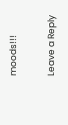moods!!!

Leave a Reply